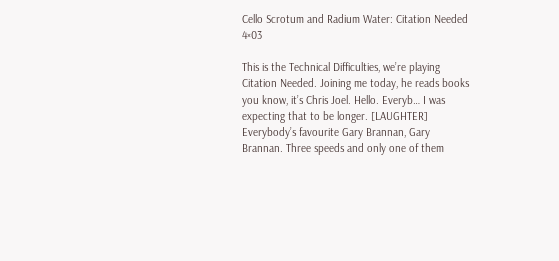Cello Scrotum and Radium Water: Citation Needed 4×03

This is the Technical Difficulties, we’re playing Citation Needed. Joining me today, he reads books you know, it’s Chris Joel. Hello. Everyb… I was expecting that to be longer. [LAUGHTER] Everybody’s favourite Gary Brannan, Gary Brannan. Three speeds and only one of them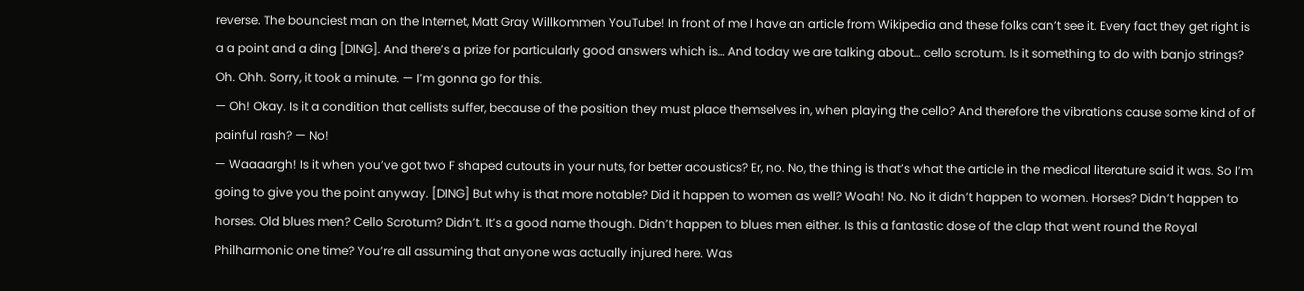reverse. The bounciest man on the Internet, Matt Gray Willkommen YouTube! In front of me I have an article from Wikipedia and these folks can’t see it. Every fact they get right is a a point and a ding [DING]. And there’s a prize for particularly good answers which is… And today we are talking about… cello scrotum. Is it something to do with banjo strings? Oh. Ohh. Sorry, it took a minute. — I’m gonna go for this.
— Oh! Okay. Is it a condition that cellists suffer, because of the position they must place themselves in, when playing the cello? And therefore the vibrations cause some kind of of painful rash? — No!
— Waaaargh! Is it when you’ve got two F shaped cutouts in your nuts, for better acoustics? Er, no. No, the thing is that’s what the article in the medical literature said it was. So I’m going to give you the point anyway. [DING] But why is that more notable? Did it happen to women as well? Woah! No. No it didn’t happen to women. Horses? Didn’t happen to horses. Old blues men? Cello Scrotum? Didn’t. It’s a good name though. Didn’t happen to blues men either. Is this a fantastic dose of the clap that went round the Royal Philharmonic one time? You’re all assuming that anyone was actually injured here. Was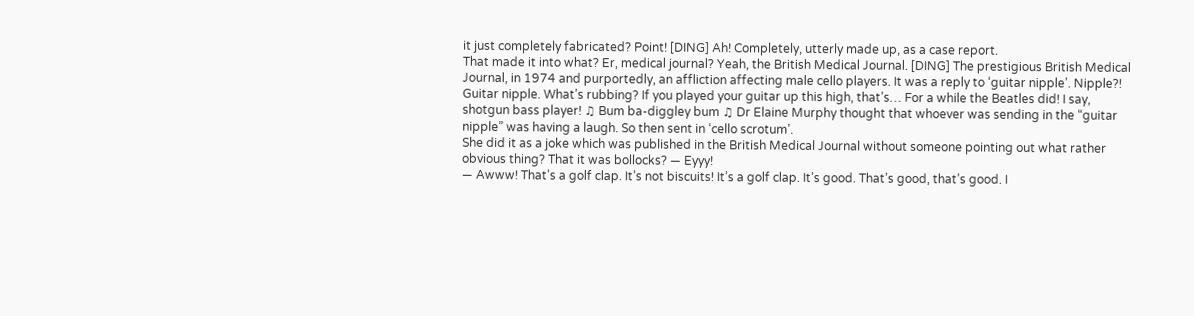it just completely fabricated? Point! [DING] Ah! Completely, utterly made up, as a case report.
That made it into what? Er, medical journal? Yeah, the British Medical Journal. [DING] The prestigious British Medical Journal, in 1974 and purportedly, an affliction affecting male cello players. It was a reply to ‘guitar nipple’. Nipple?! Guitar nipple. What’s rubbing? If you played your guitar up this high, that’s… For a while the Beatles did! I say, shotgun bass player! ♫ Bum ba-diggley bum ♫ Dr Elaine Murphy thought that whoever was sending in the “guitar nipple” was having a laugh. So then sent in ‘cello scrotum’.
She did it as a joke which was published in the British Medical Journal without someone pointing out what rather obvious thing? That it was bollocks? — Eyyy!
— Awww! That’s a golf clap. It’s not biscuits! It’s a golf clap. It’s good. That’s good, that’s good. I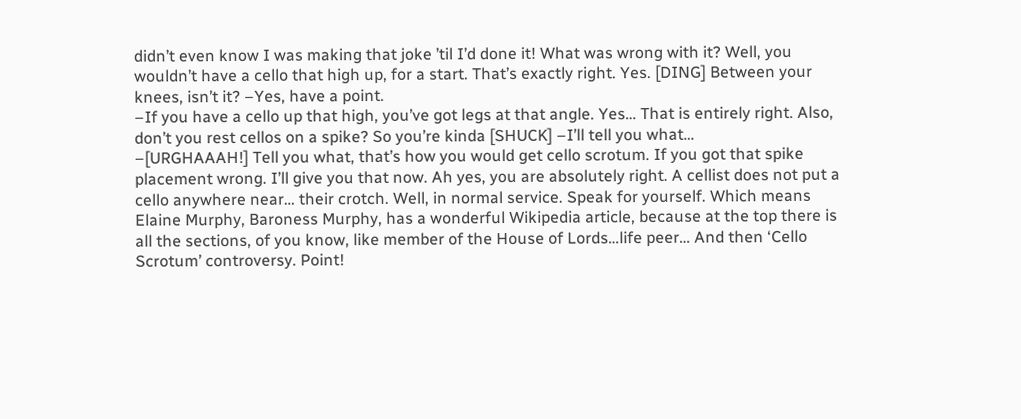didn’t even know I was making that joke ’til I’d done it! What was wrong with it? Well, you wouldn’t have a cello that high up, for a start. That’s exactly right. Yes. [DING] Between your knees, isn’t it? –Yes, have a point.
–If you have a cello up that high, you’ve got legs at that angle. Yes… That is entirely right. Also, don’t you rest cellos on a spike? So you’re kinda [SHUCK] –I’ll tell you what…
–[URGHAAAH!] Tell you what, that’s how you would get cello scrotum. If you got that spike placement wrong. I’ll give you that now. Ah yes, you are absolutely right. A cellist does not put a cello anywhere near… their crotch. Well, in normal service. Speak for yourself. Which means Elaine Murphy, Baroness Murphy, has a wonderful Wikipedia article, because at the top there is all the sections, of you know, like member of the House of Lords…life peer… And then ‘Cello Scrotum’ controversy. Point!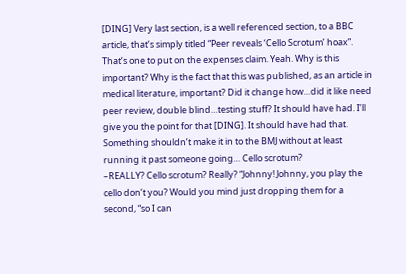[DING] Very last section, is a well referenced section, to a BBC article, that’s simply titled “Peer reveals ‘Cello Scrotum’ hoax”. That’s one to put on the expenses claim. Yeah. Why is this important? Why is the fact that this was published, as an article in medical literature, important? Did it change how…did it like need peer review, double blind…testing stuff? It should have had. I’ll give you the point for that [DING]. It should have had that. Something shouldn’t make it in to the BMJ without at least running it past someone going… Cello scrotum?
–REALLY? Cello scrotum? Really? “Johnny! Johnny, you play the cello don’t you? Would you mind just dropping them for a second, “so I can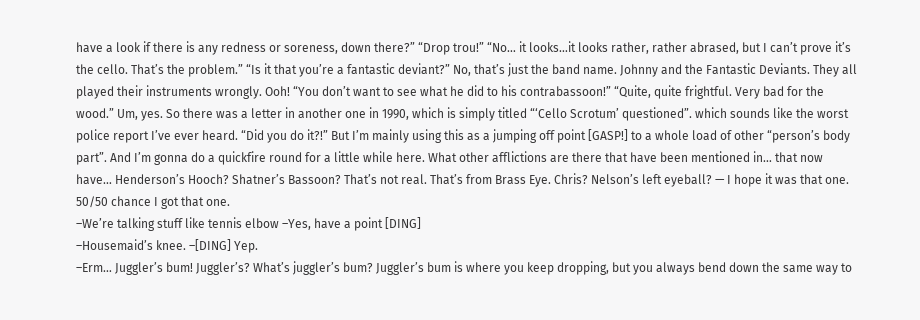have a look if there is any redness or soreness, down there?” “Drop trou!” “No… it looks…it looks rather, rather abrased, but I can’t prove it’s the cello. That’s the problem.” “Is it that you’re a fantastic deviant?” No, that’s just the band name. Johnny and the Fantastic Deviants. They all played their instruments wrongly. Ooh! “You don’t want to see what he did to his contrabassoon!” “Quite, quite frightful. Very bad for the wood.” Um, yes. So there was a letter in another one in 1990, which is simply titled “‘Cello Scrotum’ questioned”. which sounds like the worst police report I’ve ever heard. “Did you do it?!” But I’m mainly using this as a jumping off point [GASP!] to a whole load of other “person’s body part”. And I’m gonna do a quickfire round for a little while here. What other afflictions are there that have been mentioned in… that now have… Henderson’s Hooch? Shatner’s Bassoon? That’s not real. That’s from Brass Eye. Chris? Nelson’s left eyeball? — I hope it was that one. 50/50 chance I got that one.
–We’re talking stuff like tennis elbow –Yes, have a point [DING]
–Housemaid’s knee. –[DING] Yep.
–Erm… Juggler’s bum! Juggler’s? What’s juggler’s bum? Juggler’s bum is where you keep dropping, but you always bend down the same way to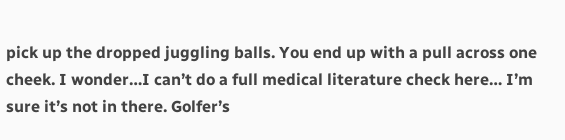pick up the dropped juggling balls. You end up with a pull across one cheek. I wonder…I can’t do a full medical literature check here… I’m sure it’s not in there. Golfer’s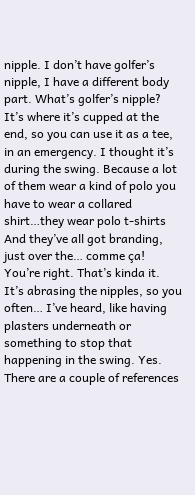nipple. I don’t have golfer’s nipple, I have a different body part. What’s golfer’s nipple? It’s where it’s cupped at the end, so you can use it as a tee, in an emergency. I thought it’s during the swing. Because a lot of them wear a kind of polo you have to wear a collared shirt…they wear polo t-shirts And they’ve all got branding, just over the… comme ça! You’re right. That’s kinda it. It’s abrasing the nipples, so you often… I’ve heard, like having plasters underneath or something to stop that happening in the swing. Yes. There are a couple of references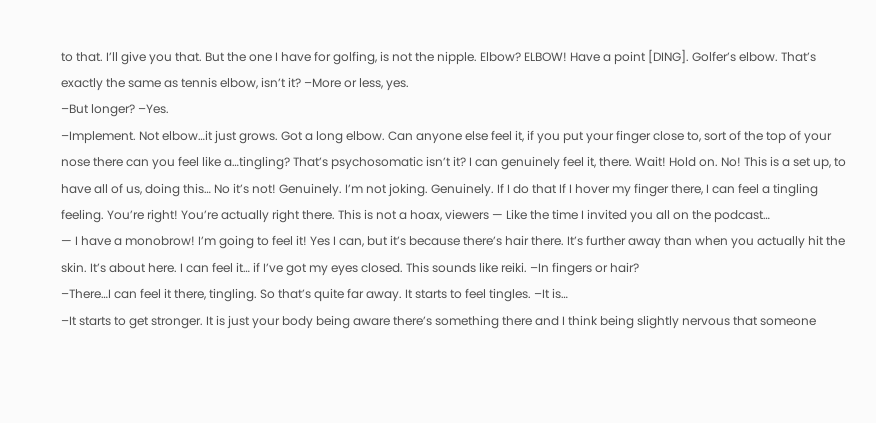to that. I’ll give you that. But the one I have for golfing, is not the nipple. Elbow? ELBOW! Have a point [DING]. Golfer’s elbow. That’s exactly the same as tennis elbow, isn’t it? –More or less, yes.
–But longer? –Yes.
–Implement. Not elbow…it just grows. Got a long elbow. Can anyone else feel it, if you put your finger close to, sort of the top of your nose there can you feel like a…tingling? That’s psychosomatic isn’t it? I can genuinely feel it, there. Wait! Hold on. No! This is a set up, to have all of us, doing this… No it’s not! Genuinely. I’m not joking. Genuinely. If I do that If I hover my finger there, I can feel a tingling feeling. You’re right! You’re actually right there. This is not a hoax, viewers — Like the time I invited you all on the podcast…
— I have a monobrow! I’m going to feel it! Yes I can, but it’s because there’s hair there. It’s further away than when you actually hit the skin. It’s about here. I can feel it… if I’ve got my eyes closed. This sounds like reiki. –In fingers or hair?
–There…I can feel it there, tingling. So that’s quite far away. It starts to feel tingles. –It is…
–It starts to get stronger. It is just your body being aware there’s something there and I think being slightly nervous that someone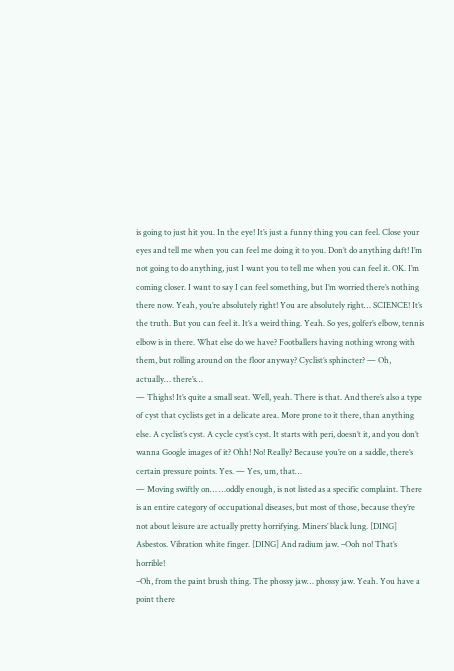is going to just hit you. In the eye! It’s just a funny thing you can feel. Close your eyes and tell me when you can feel me doing it to you. Don’t do anything daft! I’m not going to do anything, just I want you to tell me when you can feel it. OK. I’m coming closer. I want to say I can feel something, but I’m worried there’s nothing there now. Yeah, you’re absolutely right! You are absolutely right… SCIENCE! It’s the truth. But you can feel it. It’s a weird thing. Yeah. So yes, golfer’s elbow, tennis elbow is in there. What else do we have? Footballers having nothing wrong with them, but rolling around on the floor anyway? Cyclist’s sphincter? — Oh, actually… there’s…
— Thighs! It’s quite a small seat. Well, yeah. There is that. And there’s also a type of cyst that cyclists get in a delicate area. More prone to it there, than anything else. A cyclist’s cyst. A cycle cyst’s cyst. It starts with peri, doesn’t it, and you don’t wanna Google images of it? Ohh! No! Really? Because you’re on a saddle, there’s certain pressure points. Yes. — Yes, um, that…
— Moving swiftly on… …oddly enough, is not listed as a specific complaint. There is an entire category of occupational diseases, but most of those, because they’re not about leisure are actually pretty horrifying. Miners’ black lung. [DING] Asbestos. Vibration white finger. [DING] And radium jaw. –Ooh no! That’s horrible!
–Oh, from the paint brush thing. The phossy jaw… phossy jaw. Yeah. You have a point there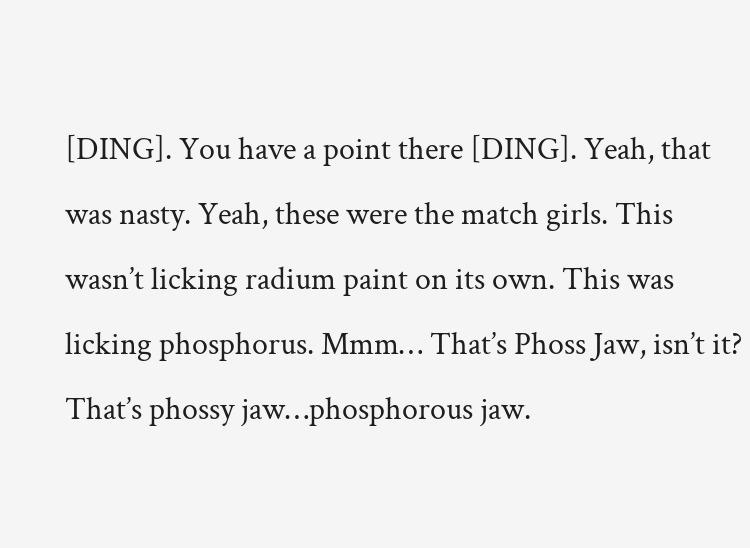[DING]. You have a point there [DING]. Yeah, that was nasty. Yeah, these were the match girls. This wasn’t licking radium paint on its own. This was licking phosphorus. Mmm… That’s Phoss Jaw, isn’t it? That’s phossy jaw…phosphorous jaw.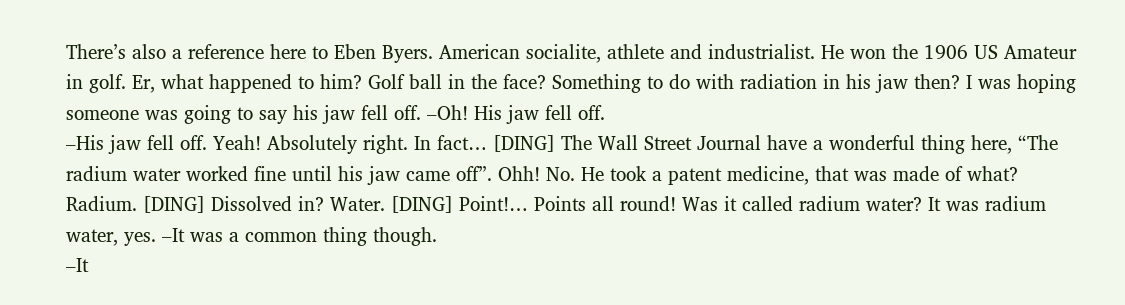There’s also a reference here to Eben Byers. American socialite, athlete and industrialist. He won the 1906 US Amateur in golf. Er, what happened to him? Golf ball in the face? Something to do with radiation in his jaw then? I was hoping someone was going to say his jaw fell off. –Oh! His jaw fell off.
–His jaw fell off. Yeah! Absolutely right. In fact… [DING] The Wall Street Journal have a wonderful thing here, “The radium water worked fine until his jaw came off”. Ohh! No. He took a patent medicine, that was made of what? Radium. [DING] Dissolved in? Water. [DING] Point!… Points all round! Was it called radium water? It was radium water, yes. –It was a common thing though.
–It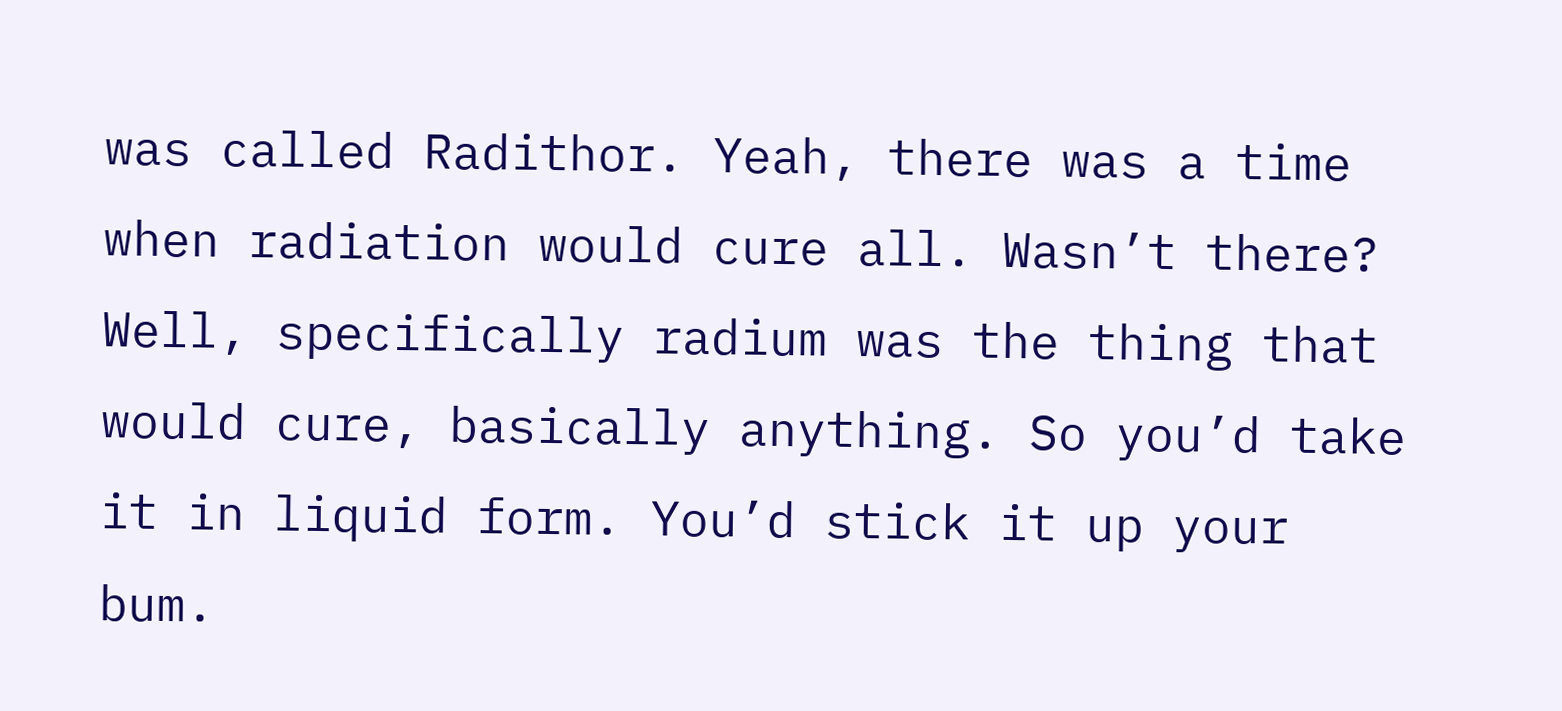was called Radithor. Yeah, there was a time when radiation would cure all. Wasn’t there? Well, specifically radium was the thing that would cure, basically anything. So you’d take it in liquid form. You’d stick it up your bum.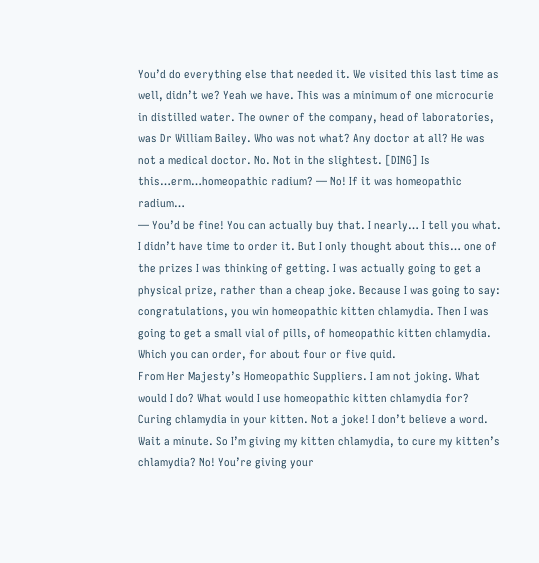You’d do everything else that needed it. We visited this last time as well, didn’t we? Yeah we have. This was a minimum of one microcurie in distilled water. The owner of the company, head of laboratories, was Dr William Bailey. Who was not what? Any doctor at all? He was not a medical doctor. No. Not in the slightest. [DING] Is this…erm…homeopathic radium? — No! If it was homeopathic radium…
— You’d be fine! You can actually buy that. I nearly… I tell you what. I didn’t have time to order it. But I only thought about this… one of the prizes I was thinking of getting. I was actually going to get a physical prize, rather than a cheap joke. Because I was going to say: congratulations, you win homeopathic kitten chlamydia. Then I was going to get a small vial of pills, of homeopathic kitten chlamydia. Which you can order, for about four or five quid.
From Her Majesty’s Homeopathic Suppliers. I am not joking. What would I do? What would I use homeopathic kitten chlamydia for? Curing chlamydia in your kitten. Not a joke! I don’t believe a word. Wait a minute. So I’m giving my kitten chlamydia, to cure my kitten’s chlamydia? No! You’re giving your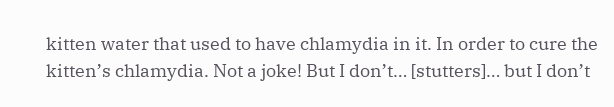kitten water that used to have chlamydia in it. In order to cure the kitten’s chlamydia. Not a joke! But I don’t… [stutters]… but I don’t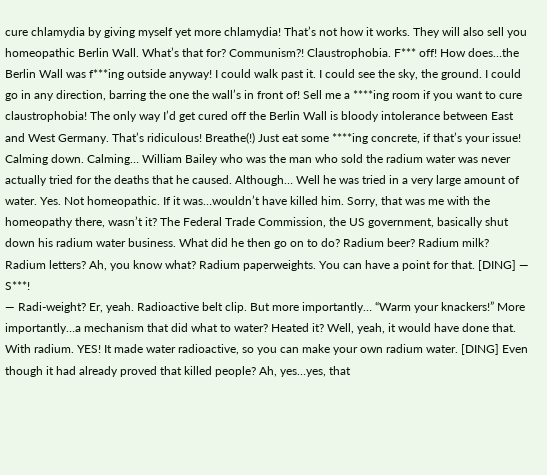cure chlamydia by giving myself yet more chlamydia! That’s not how it works. They will also sell you homeopathic Berlin Wall. What’s that for? Communism?! Claustrophobia. F*** off! How does…the Berlin Wall was f***ing outside anyway! I could walk past it. I could see the sky, the ground. I could go in any direction, barring the one the wall’s in front of! Sell me a ****ing room if you want to cure claustrophobia! The only way I’d get cured off the Berlin Wall is bloody intolerance between East and West Germany. That’s ridiculous! Breathe(!) Just eat some ****ing concrete, if that’s your issue! Calming down. Calming… William Bailey who was the man who sold the radium water was never actually tried for the deaths that he caused. Although… Well he was tried in a very large amount of water. Yes. Not homeopathic. If it was…wouldn’t have killed him. Sorry, that was me with the homeopathy there, wasn’t it? The Federal Trade Commission, the US government, basically shut down his radium water business. What did he then go on to do? Radium beer? Radium milk? Radium letters? Ah, you know what? Radium paperweights. You can have a point for that. [DING] — S***!
— Radi-weight? Er, yeah. Radioactive belt clip. But more importantly… “Warm your knackers!” More importantly…a mechanism that did what to water? Heated it? Well, yeah, it would have done that. With radium. YES! It made water radioactive, so you can make your own radium water. [DING] Even though it had already proved that killed people? Ah, yes…yes, that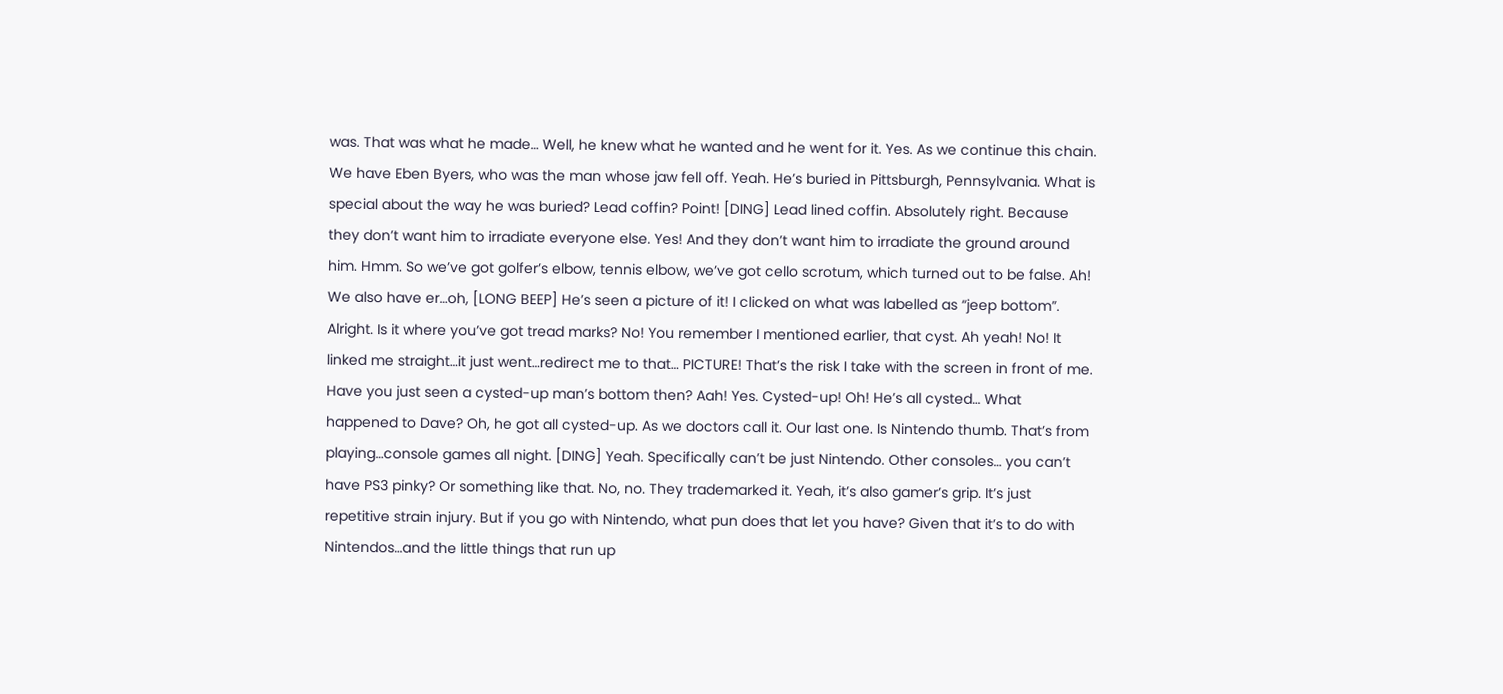was. That was what he made… Well, he knew what he wanted and he went for it. Yes. As we continue this chain. We have Eben Byers, who was the man whose jaw fell off. Yeah. He’s buried in Pittsburgh, Pennsylvania. What is special about the way he was buried? Lead coffin? Point! [DING] Lead lined coffin. Absolutely right. Because they don’t want him to irradiate everyone else. Yes! And they don’t want him to irradiate the ground around him. Hmm. So we’ve got golfer’s elbow, tennis elbow, we’ve got cello scrotum, which turned out to be false. Ah! We also have er…oh, [LONG BEEP] He’s seen a picture of it! I clicked on what was labelled as “jeep bottom”. Alright. Is it where you’ve got tread marks? No! You remember I mentioned earlier, that cyst. Ah yeah! No! It linked me straight…it just went…redirect me to that… PICTURE! That’s the risk I take with the screen in front of me. Have you just seen a cysted-up man’s bottom then? Aah! Yes. Cysted-up! Oh! He’s all cysted… What happened to Dave? Oh, he got all cysted-up. As we doctors call it. Our last one. Is Nintendo thumb. That’s from playing…console games all night. [DING] Yeah. Specifically can’t be just Nintendo. Other consoles… you can’t have PS3 pinky? Or something like that. No, no. They trademarked it. Yeah, it’s also gamer’s grip. It’s just repetitive strain injury. But if you go with Nintendo, what pun does that let you have? Given that it’s to do with Nintendos…and the little things that run up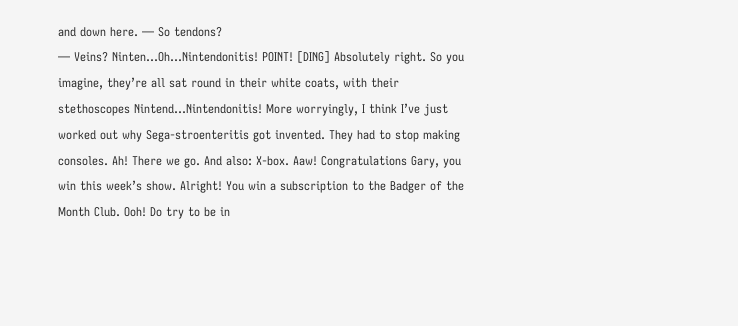and down here. — So tendons?
— Veins? Ninten…Oh…Nintendonitis! POINT! [DING] Absolutely right. So you imagine, they’re all sat round in their white coats, with their stethoscopes Nintend…Nintendonitis! More worryingly, I think I’ve just worked out why Sega-stroenteritis got invented. They had to stop making consoles. Ah! There we go. And also: X-box. Aaw! Congratulations Gary, you win this week’s show. Alright! You win a subscription to the Badger of the Month Club. Ooh! Do try to be in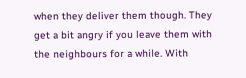when they deliver them though. They get a bit angry if you leave them with the neighbours for a while. With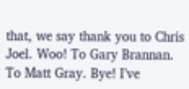that, we say thank you to Chris Joel. Woo! To Gary Brannan. To Matt Gray. Bye! I’ve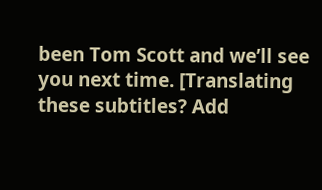been Tom Scott and we’ll see you next time. [Translating these subtitles? Add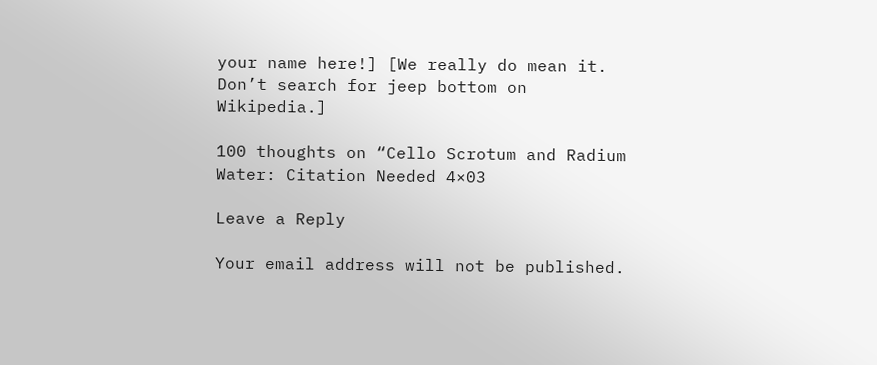your name here!] [We really do mean it.
Don’t search for jeep bottom on Wikipedia.]

100 thoughts on “Cello Scrotum and Radium Water: Citation Needed 4×03

Leave a Reply

Your email address will not be published.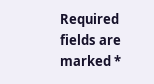Required fields are marked *